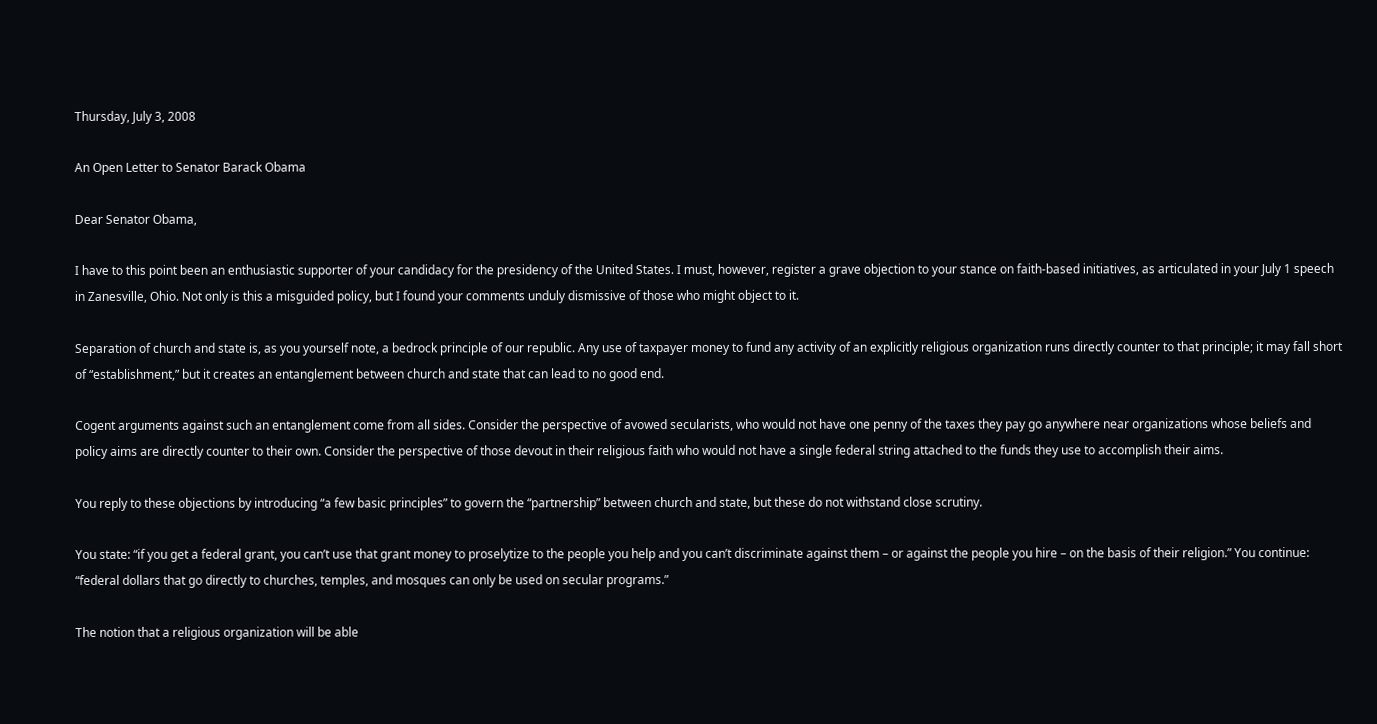Thursday, July 3, 2008

An Open Letter to Senator Barack Obama

Dear Senator Obama,

I have to this point been an enthusiastic supporter of your candidacy for the presidency of the United States. I must, however, register a grave objection to your stance on faith-based initiatives, as articulated in your July 1 speech in Zanesville, Ohio. Not only is this a misguided policy, but I found your comments unduly dismissive of those who might object to it.

Separation of church and state is, as you yourself note, a bedrock principle of our republic. Any use of taxpayer money to fund any activity of an explicitly religious organization runs directly counter to that principle; it may fall short of “establishment,” but it creates an entanglement between church and state that can lead to no good end.

Cogent arguments against such an entanglement come from all sides. Consider the perspective of avowed secularists, who would not have one penny of the taxes they pay go anywhere near organizations whose beliefs and policy aims are directly counter to their own. Consider the perspective of those devout in their religious faith who would not have a single federal string attached to the funds they use to accomplish their aims.

You reply to these objections by introducing “a few basic principles” to govern the “partnership” between church and state, but these do not withstand close scrutiny.

You state: “if you get a federal grant, you can’t use that grant money to proselytize to the people you help and you can’t discriminate against them – or against the people you hire – on the basis of their religion.” You continue: “federal dollars that go directly to churches, temples, and mosques can only be used on secular programs.”

The notion that a religious organization will be able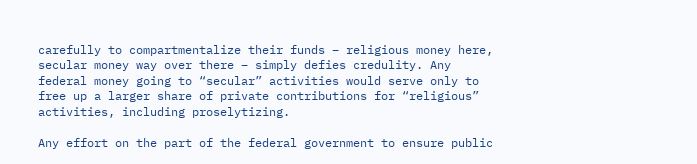carefully to compartmentalize their funds – religious money here, secular money way over there – simply defies credulity. Any federal money going to “secular” activities would serve only to free up a larger share of private contributions for “religious” activities, including proselytizing.

Any effort on the part of the federal government to ensure public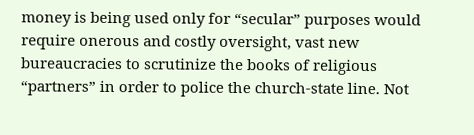money is being used only for “secular” purposes would require onerous and costly oversight, vast new bureaucracies to scrutinize the books of religious “partners” in order to police the church-state line. Not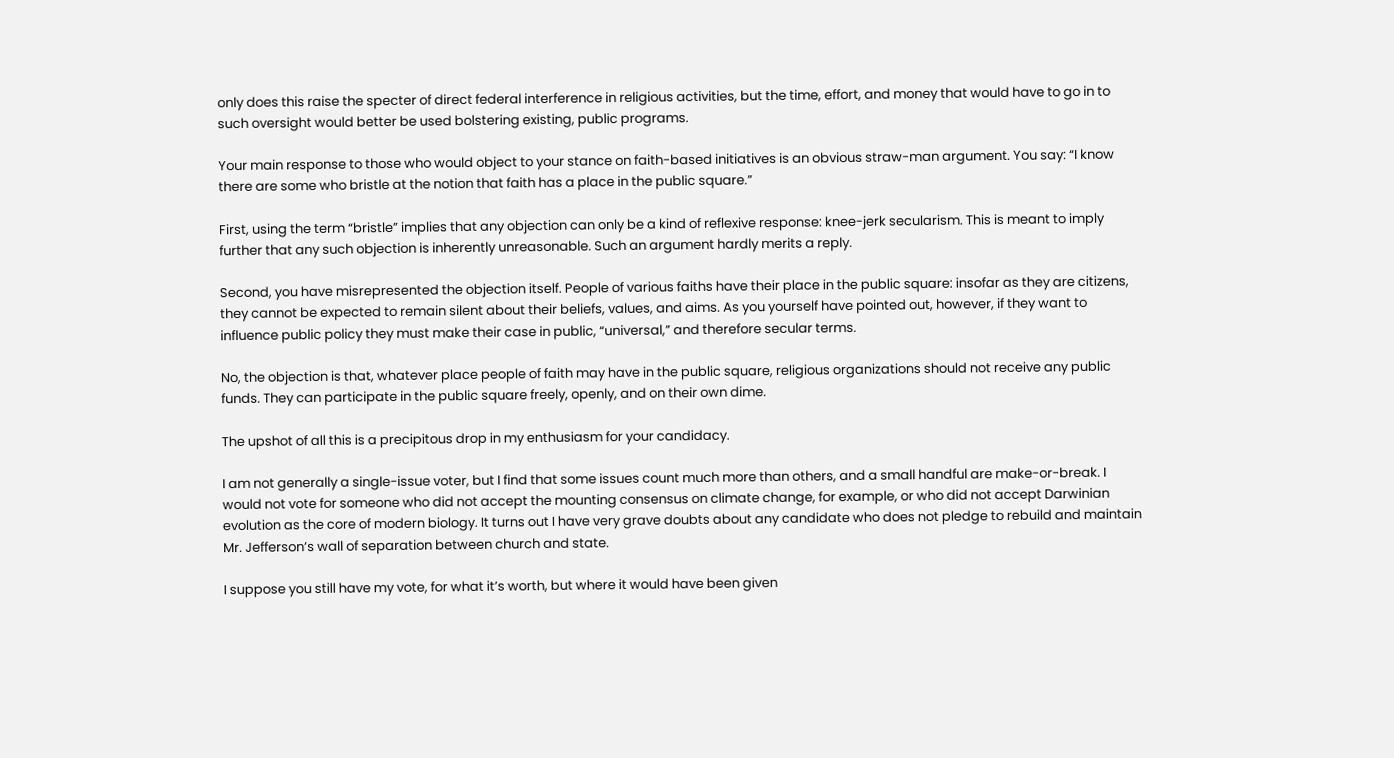only does this raise the specter of direct federal interference in religious activities, but the time, effort, and money that would have to go in to such oversight would better be used bolstering existing, public programs.

Your main response to those who would object to your stance on faith-based initiatives is an obvious straw-man argument. You say: “I know there are some who bristle at the notion that faith has a place in the public square.”

First, using the term “bristle” implies that any objection can only be a kind of reflexive response: knee-jerk secularism. This is meant to imply further that any such objection is inherently unreasonable. Such an argument hardly merits a reply.

Second, you have misrepresented the objection itself. People of various faiths have their place in the public square: insofar as they are citizens, they cannot be expected to remain silent about their beliefs, values, and aims. As you yourself have pointed out, however, if they want to influence public policy they must make their case in public, “universal,” and therefore secular terms.

No, the objection is that, whatever place people of faith may have in the public square, religious organizations should not receive any public funds. They can participate in the public square freely, openly, and on their own dime.

The upshot of all this is a precipitous drop in my enthusiasm for your candidacy.

I am not generally a single-issue voter, but I find that some issues count much more than others, and a small handful are make-or-break. I would not vote for someone who did not accept the mounting consensus on climate change, for example, or who did not accept Darwinian evolution as the core of modern biology. It turns out I have very grave doubts about any candidate who does not pledge to rebuild and maintain Mr. Jefferson’s wall of separation between church and state.

I suppose you still have my vote, for what it’s worth, but where it would have been given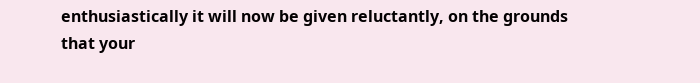enthusiastically it will now be given reluctantly, on the grounds that your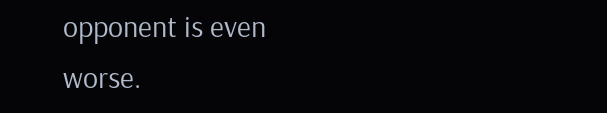opponent is even worse.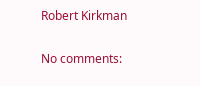Robert Kirkman

No comments: